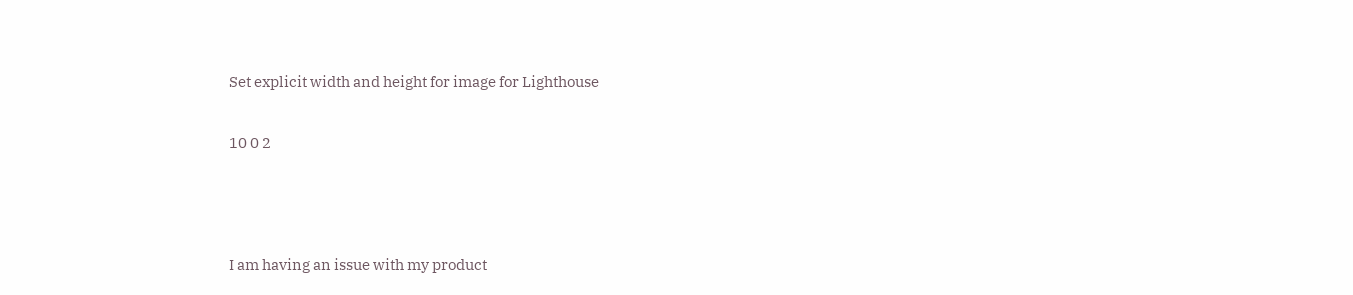Set explicit width and height for image for Lighthouse

10 0 2



I am having an issue with my product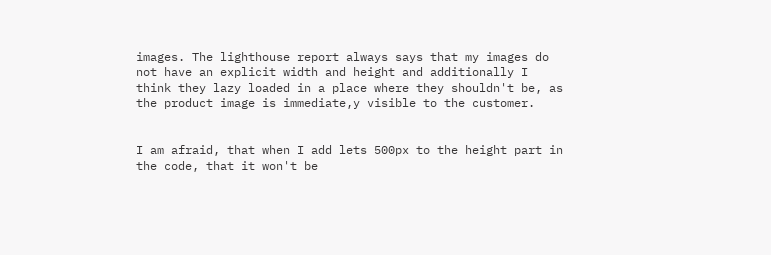images. The lighthouse report always says that my images do not have an explicit width and height and additionally I think they lazy loaded in a place where they shouldn't be, as the product image is immediate,y visible to the customer.


I am afraid, that when I add lets 500px to the height part in the code, that it won't be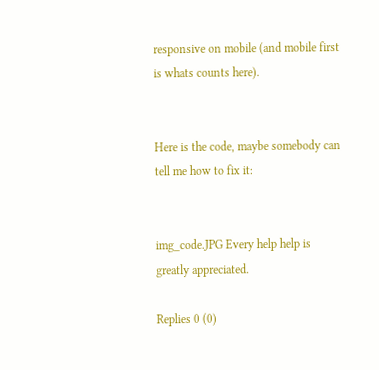responsive on mobile (and mobile first is whats counts here).


Here is the code, maybe somebody can tell me how to fix it:


img_code.JPG Every help help is greatly appreciated.

Replies 0 (0)